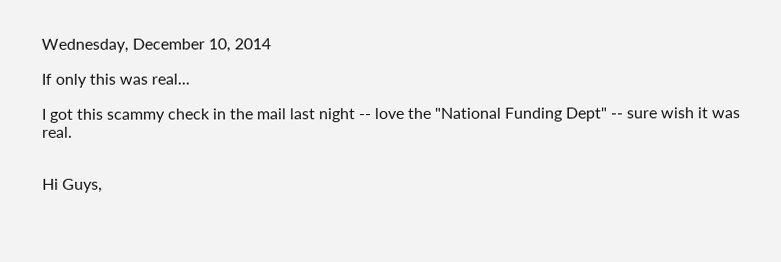Wednesday, December 10, 2014

If only this was real...

I got this scammy check in the mail last night -- love the "National Funding Dept" -- sure wish it was real.


Hi Guys,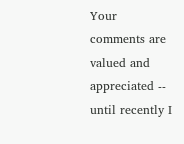Your comments are valued and appreciated -- until recently I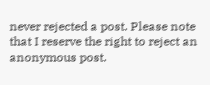never rejected a post. Please note that I reserve the right to reject an anonymous post.